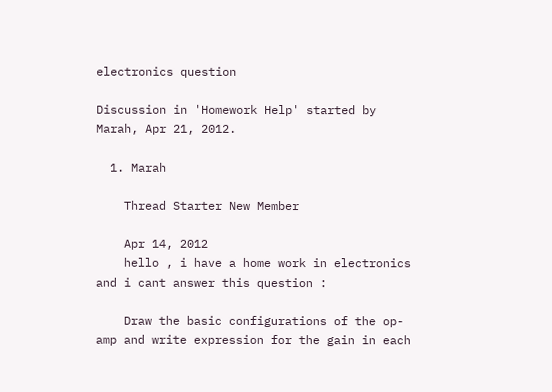electronics question

Discussion in 'Homework Help' started by Marah, Apr 21, 2012.

  1. Marah

    Thread Starter New Member

    Apr 14, 2012
    hello , i have a home work in electronics and i cant answer this question :

    Draw the basic configurations of the op-amp and write expression for the gain in each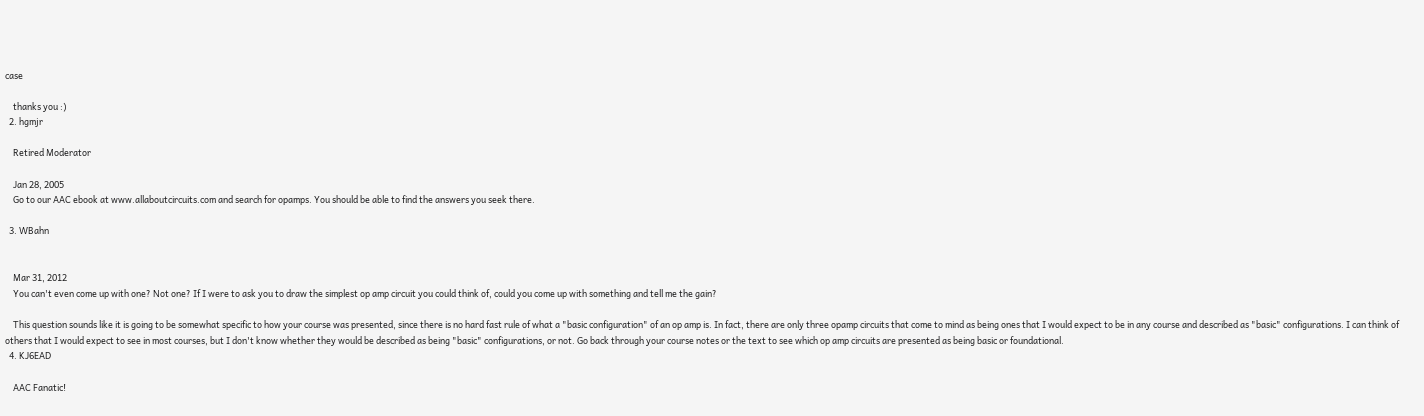case

    thanks you :)
  2. hgmjr

    Retired Moderator

    Jan 28, 2005
    Go to our AAC ebook at www.allaboutcircuits.com and search for opamps. You should be able to find the answers you seek there.

  3. WBahn


    Mar 31, 2012
    You can't even come up with one? Not one? If I were to ask you to draw the simplest op amp circuit you could think of, could you come up with something and tell me the gain?

    This question sounds like it is going to be somewhat specific to how your course was presented, since there is no hard fast rule of what a "basic configuration" of an op amp is. In fact, there are only three opamp circuits that come to mind as being ones that I would expect to be in any course and described as "basic" configurations. I can think of others that I would expect to see in most courses, but I don't know whether they would be described as being "basic" configurations, or not. Go back through your course notes or the text to see which op amp circuits are presented as being basic or foundational.
  4. KJ6EAD

    AAC Fanatic!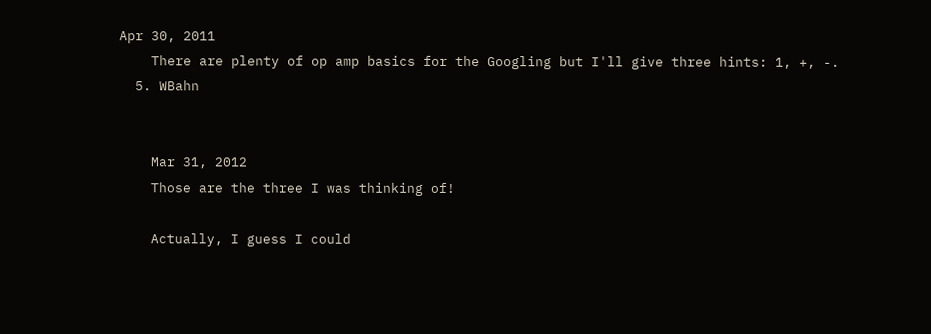Apr 30, 2011
    There are plenty of op amp basics for the Googling but I'll give three hints: 1, +, -.
  5. WBahn


    Mar 31, 2012
    Those are the three I was thinking of!

    Actually, I guess I could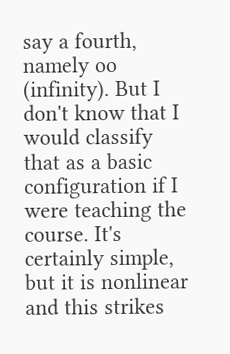say a fourth, namely oo (infinity). But I don't know that I would classify that as a basic configuration if I were teaching the course. It's certainly simple, but it is nonlinear and this strikes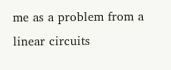me as a problem from a linear circuits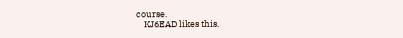course.
    KJ6EAD likes this.